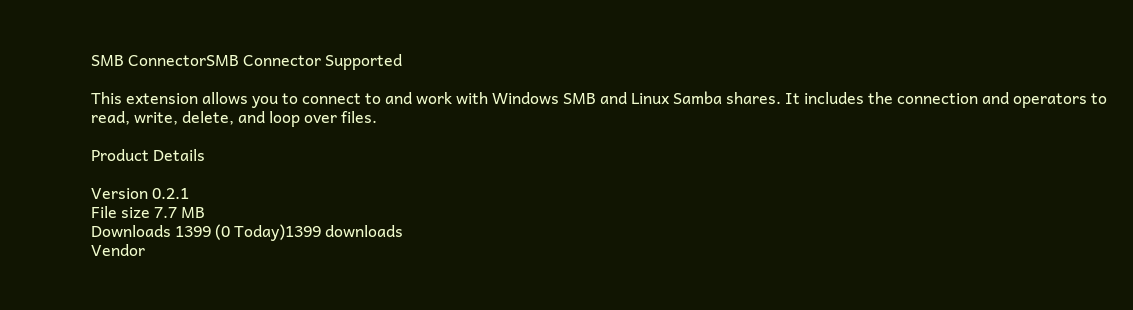SMB ConnectorSMB Connector Supported

This extension allows you to connect to and work with Windows SMB and Linux Samba shares. It includes the connection and operators to read, write, delete, and loop over files.

Product Details

Version 0.2.1
File size 7.7 MB
Downloads 1399 (0 Today)1399 downloads
Vendor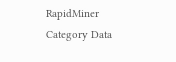RapidMiner
Category Data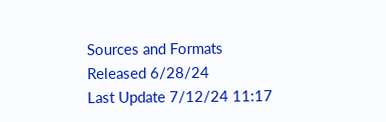Sources and Formats
Released 6/28/24
Last Update 7/12/24 11:17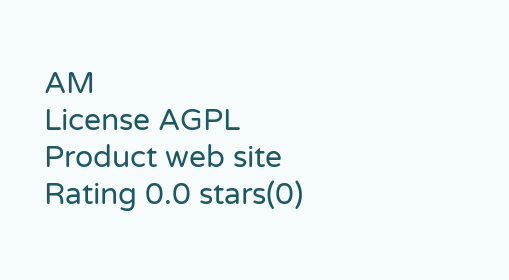AM
License AGPL
Product web site
Rating 0.0 stars(0)